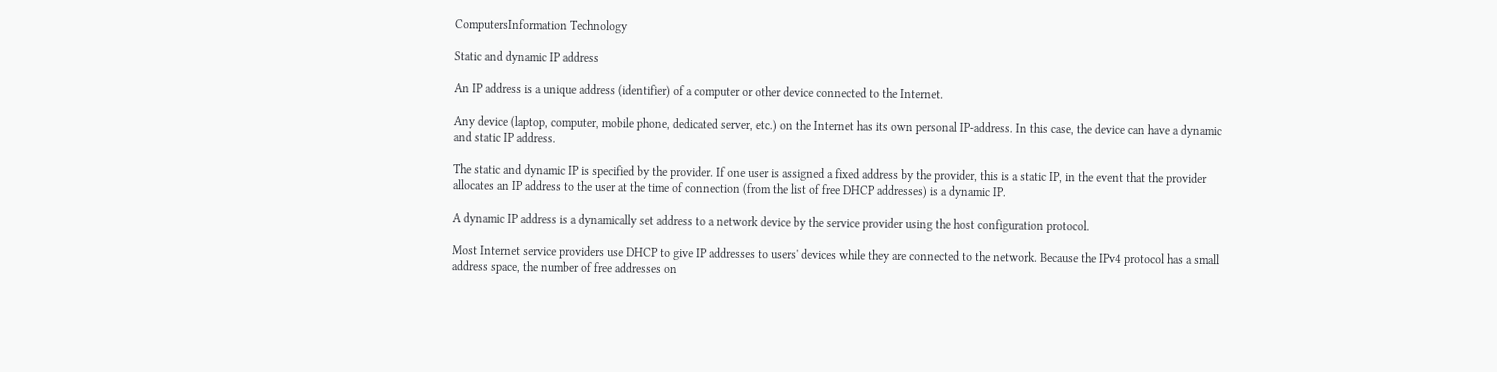ComputersInformation Technology

Static and dynamic IP address

An IP address is a unique address (identifier) of a computer or other device connected to the Internet.

Any device (laptop, computer, mobile phone, dedicated server, etc.) on the Internet has its own personal IP-address. In this case, the device can have a dynamic and static IP address.

The static and dynamic IP is specified by the provider. If one user is assigned a fixed address by the provider, this is a static IP, in the event that the provider allocates an IP address to the user at the time of connection (from the list of free DHCP addresses) is a dynamic IP.

A dynamic IP address is a dynamically set address to a network device by the service provider using the host configuration protocol.

Most Internet service providers use DHCP to give IP addresses to users' devices while they are connected to the network. Because the IPv4 protocol has a small address space, the number of free addresses on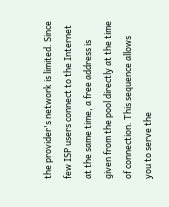the provider's network is limited. Since few ISP users connect to the Internet at the same time, a free address is given from the pool directly at the time of connection. This sequence allows you to serve the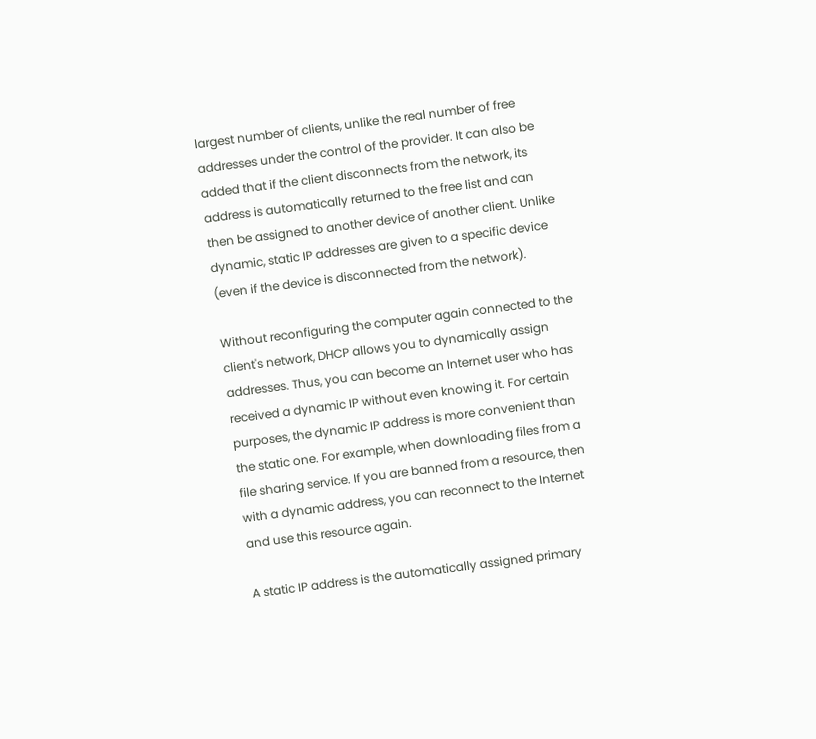largest number of clients, unlike the real number of free addresses under the control of the provider. It can also be added that if the client disconnects from the network, its address is automatically returned to the free list and can then be assigned to another device of another client. Unlike dynamic, static IP addresses are given to a specific device (even if the device is disconnected from the network).

Without reconfiguring the computer again connected to the client's network, DHCP allows you to dynamically assign addresses. Thus, you can become an Internet user who has received a dynamic IP without even knowing it. For certain purposes, the dynamic IP address is more convenient than the static one. For example, when downloading files from a file sharing service. If you are banned from a resource, then with a dynamic address, you can reconnect to the Internet and use this resource again.

A static IP address is the automatically assigned primary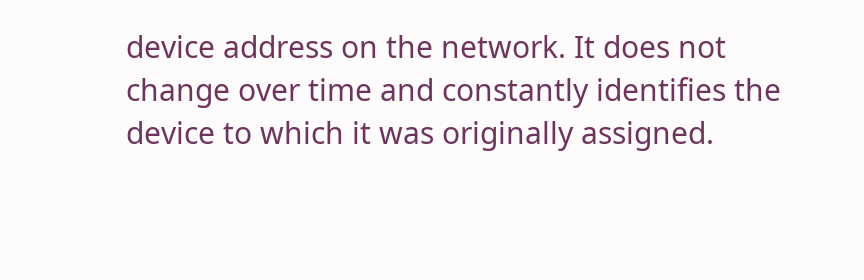device address on the network. It does not change over time and constantly identifies the device to which it was originally assigned.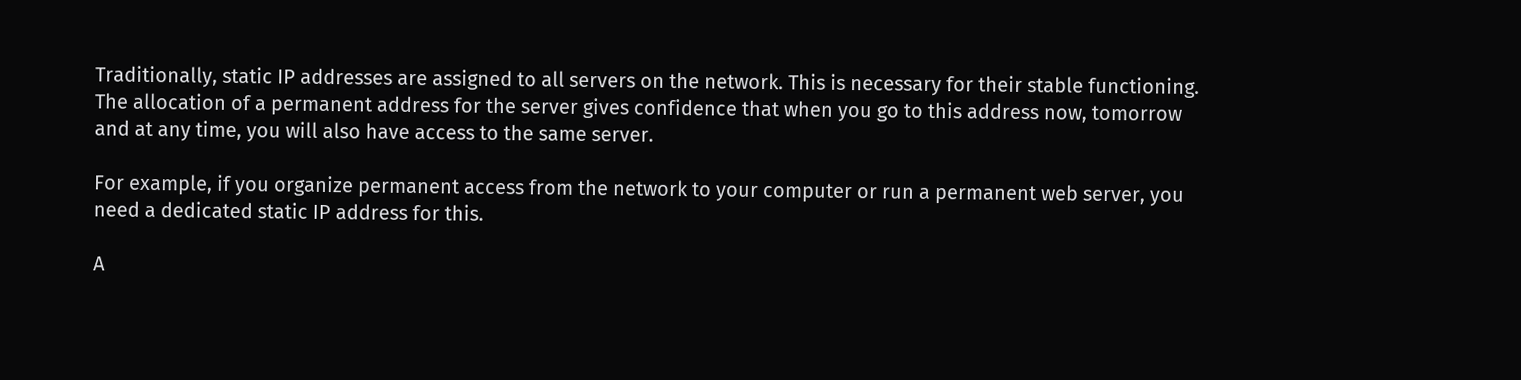Traditionally, static IP addresses are assigned to all servers on the network. This is necessary for their stable functioning. The allocation of a permanent address for the server gives confidence that when you go to this address now, tomorrow and at any time, you will also have access to the same server.

For example, if you organize permanent access from the network to your computer or run a permanent web server, you need a dedicated static IP address for this.

A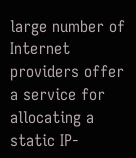large number of Internet providers offer a service for allocating a static IP-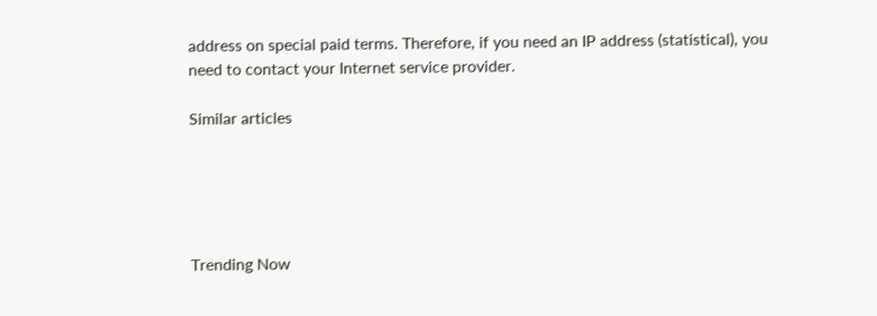address on special paid terms. Therefore, if you need an IP address (statistical), you need to contact your Internet service provider.

Similar articles





Trending Now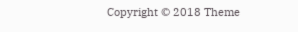Copyright © 2018 Theme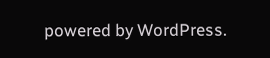powered by WordPress.